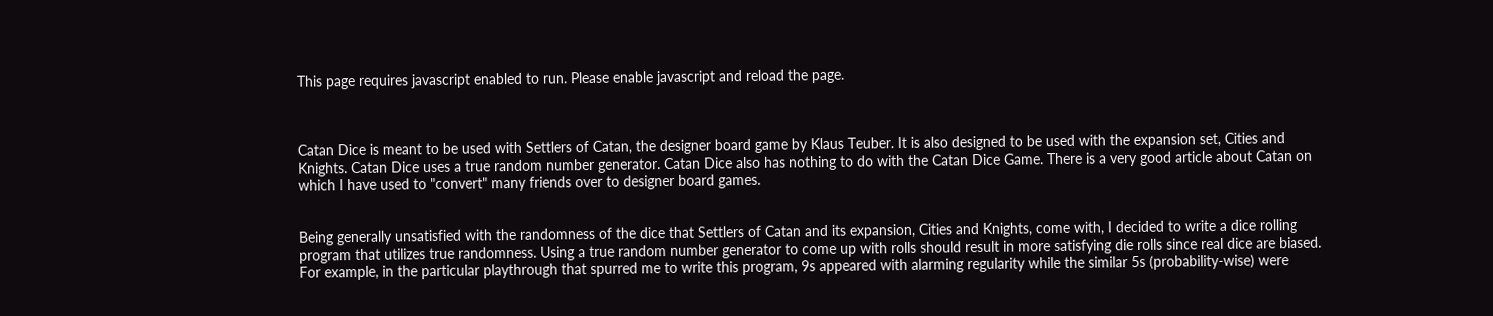This page requires javascript enabled to run. Please enable javascript and reload the page.



Catan Dice is meant to be used with Settlers of Catan, the designer board game by Klaus Teuber. It is also designed to be used with the expansion set, Cities and Knights. Catan Dice uses a true random number generator. Catan Dice also has nothing to do with the Catan Dice Game. There is a very good article about Catan on which I have used to "convert" many friends over to designer board games.


Being generally unsatisfied with the randomness of the dice that Settlers of Catan and its expansion, Cities and Knights, come with, I decided to write a dice rolling program that utilizes true randomness. Using a true random number generator to come up with rolls should result in more satisfying die rolls since real dice are biased. For example, in the particular playthrough that spurred me to write this program, 9s appeared with alarming regularity while the similar 5s (probability-wise) were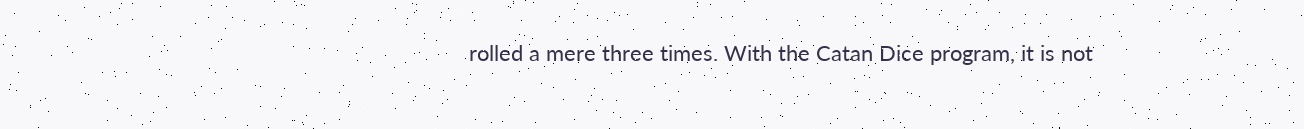rolled a mere three times. With the Catan Dice program, it is not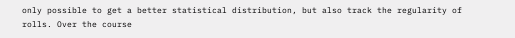only possible to get a better statistical distribution, but also track the regularity of rolls. Over the course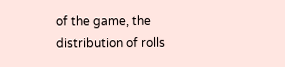of the game, the distribution of rolls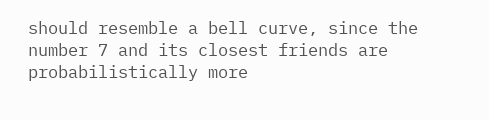should resemble a bell curve, since the number 7 and its closest friends are probabilistically more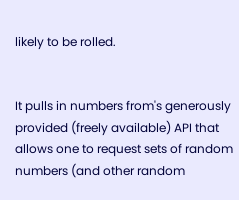likely to be rolled.


It pulls in numbers from's generously provided (freely available) API that allows one to request sets of random numbers (and other random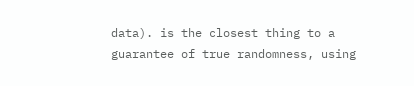data). is the closest thing to a guarantee of true randomness, using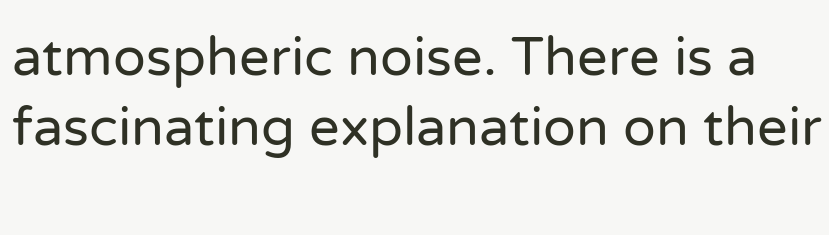atmospheric noise. There is a fascinating explanation on their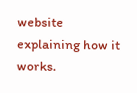website explaining how it works.